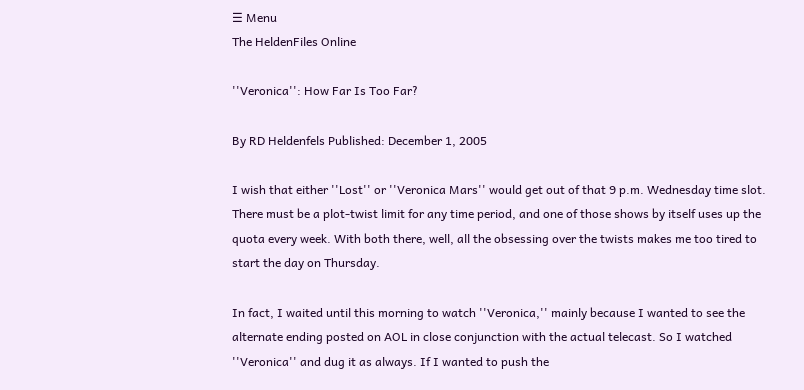☰ Menu
The HeldenFiles Online

''Veronica'': How Far Is Too Far?

By RD Heldenfels Published: December 1, 2005

I wish that either ''Lost'' or ''Veronica Mars'' would get out of that 9 p.m. Wednesday time slot. There must be a plot-twist limit for any time period, and one of those shows by itself uses up the quota every week. With both there, well, all the obsessing over the twists makes me too tired to start the day on Thursday.

In fact, I waited until this morning to watch ''Veronica,'' mainly because I wanted to see the alternate ending posted on AOL in close conjunction with the actual telecast. So I watched ''Veronica'' and dug it as always. If I wanted to push the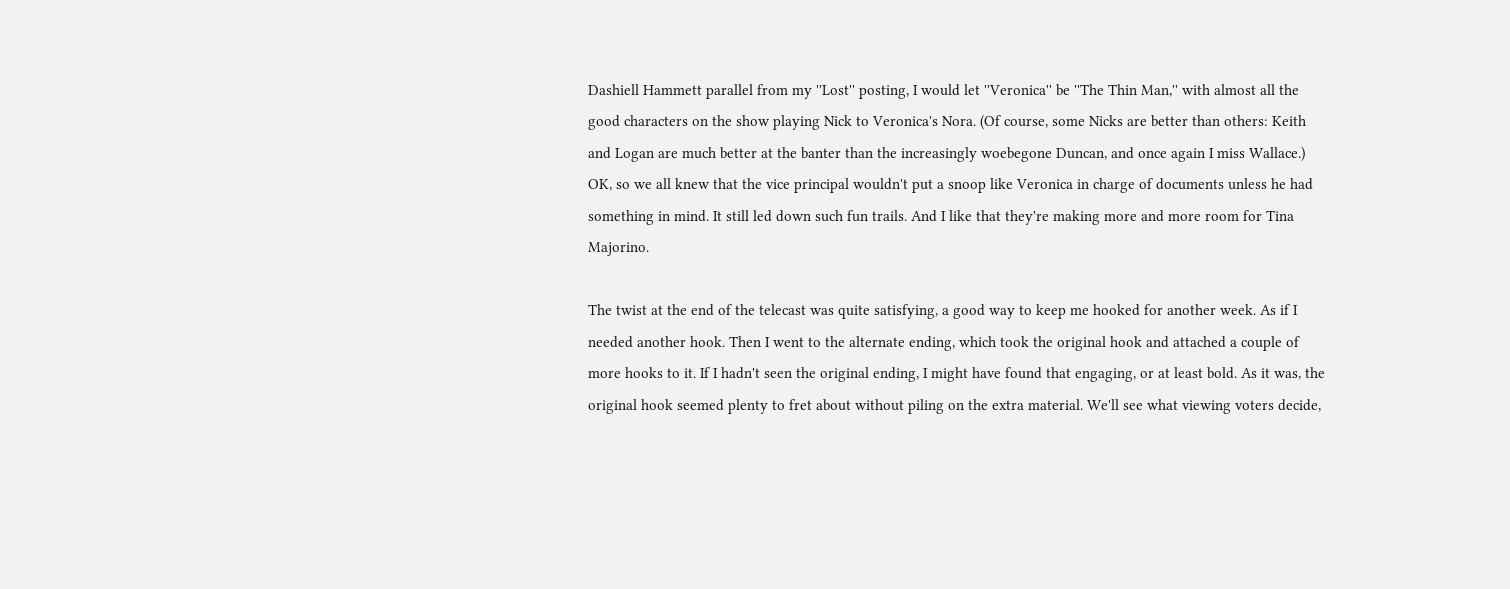Dashiell Hammett parallel from my ''Lost'' posting, I would let ''Veronica'' be ''The Thin Man,'' with almost all the good characters on the show playing Nick to Veronica's Nora. (Of course, some Nicks are better than others: Keith and Logan are much better at the banter than the increasingly woebegone Duncan, and once again I miss Wallace.) OK, so we all knew that the vice principal wouldn't put a snoop like Veronica in charge of documents unless he had something in mind. It still led down such fun trails. And I like that they're making more and more room for Tina Majorino.

The twist at the end of the telecast was quite satisfying, a good way to keep me hooked for another week. As if I needed another hook. Then I went to the alternate ending, which took the original hook and attached a couple of more hooks to it. If I hadn't seen the original ending, I might have found that engaging, or at least bold. As it was, the original hook seemed plenty to fret about without piling on the extra material. We'll see what viewing voters decide,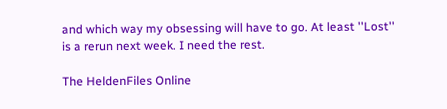and which way my obsessing will have to go. At least ''Lost'' is a rerun next week. I need the rest.

The HeldenFiles Online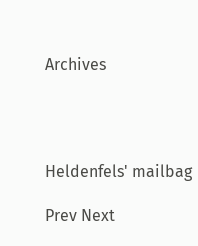Archives




Heldenfels' mailbag

Prev Next